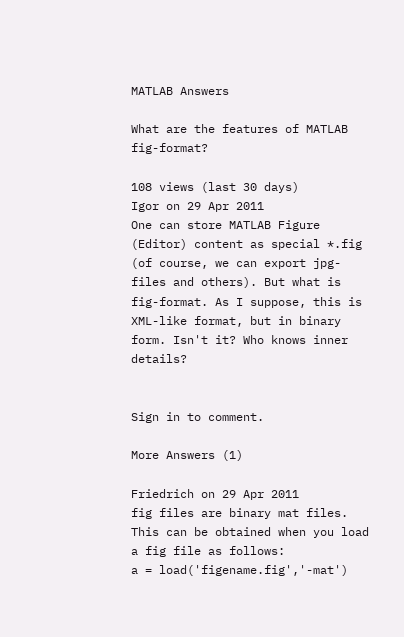MATLAB Answers

What are the features of MATLAB fig-format?

108 views (last 30 days)
Igor on 29 Apr 2011
One can store MATLAB Figure (Editor) content as special *.fig (of course, we can export jpg-files and others). But what is fig-format. As I suppose, this is XML-like format, but in binary form. Isn't it? Who knows inner details?


Sign in to comment.

More Answers (1)

Friedrich on 29 Apr 2011
fig files are binary mat files. This can be obtained when you load a fig file as follows:
a = load('figename.fig','-mat')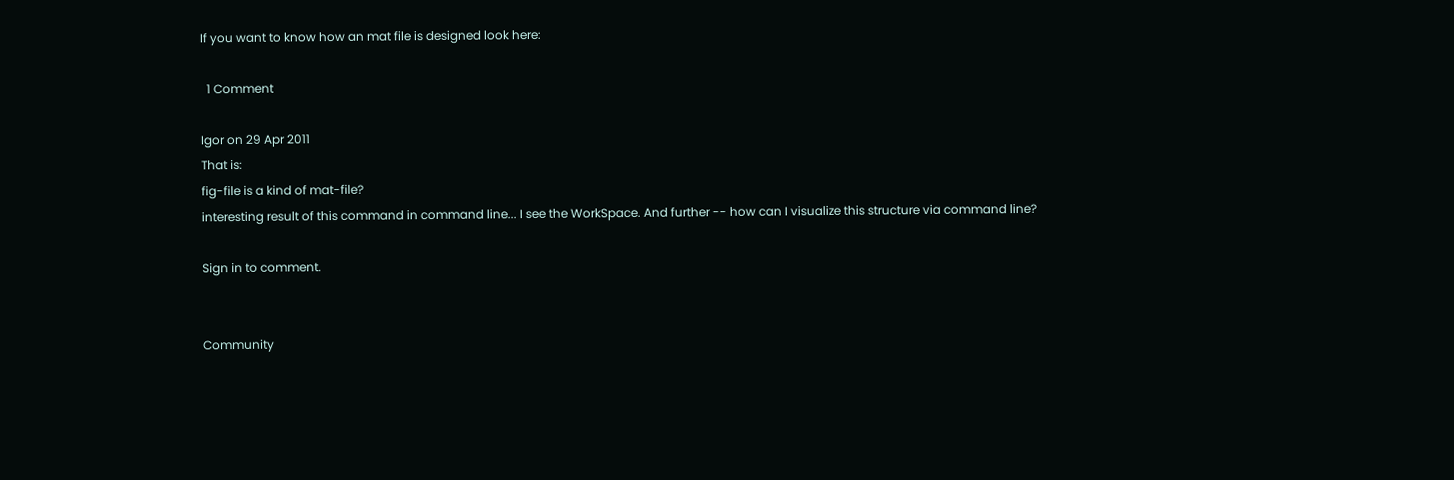If you want to know how an mat file is designed look here:

  1 Comment

Igor on 29 Apr 2011
That is:
fig-file is a kind of mat-file?
interesting result of this command in command line... I see the WorkSpace. And further -- how can I visualize this structure via command line?

Sign in to comment.


Community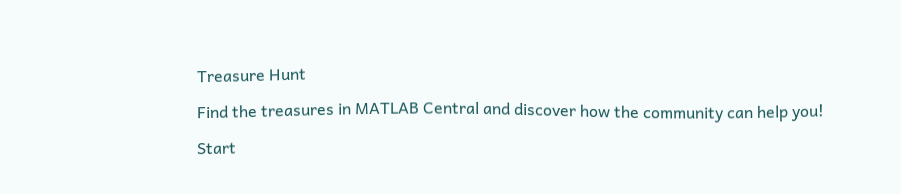Treasure Hunt

Find the treasures in MATLAB Central and discover how the community can help you!

Start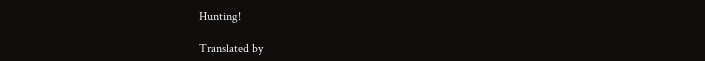Hunting!

Translated by